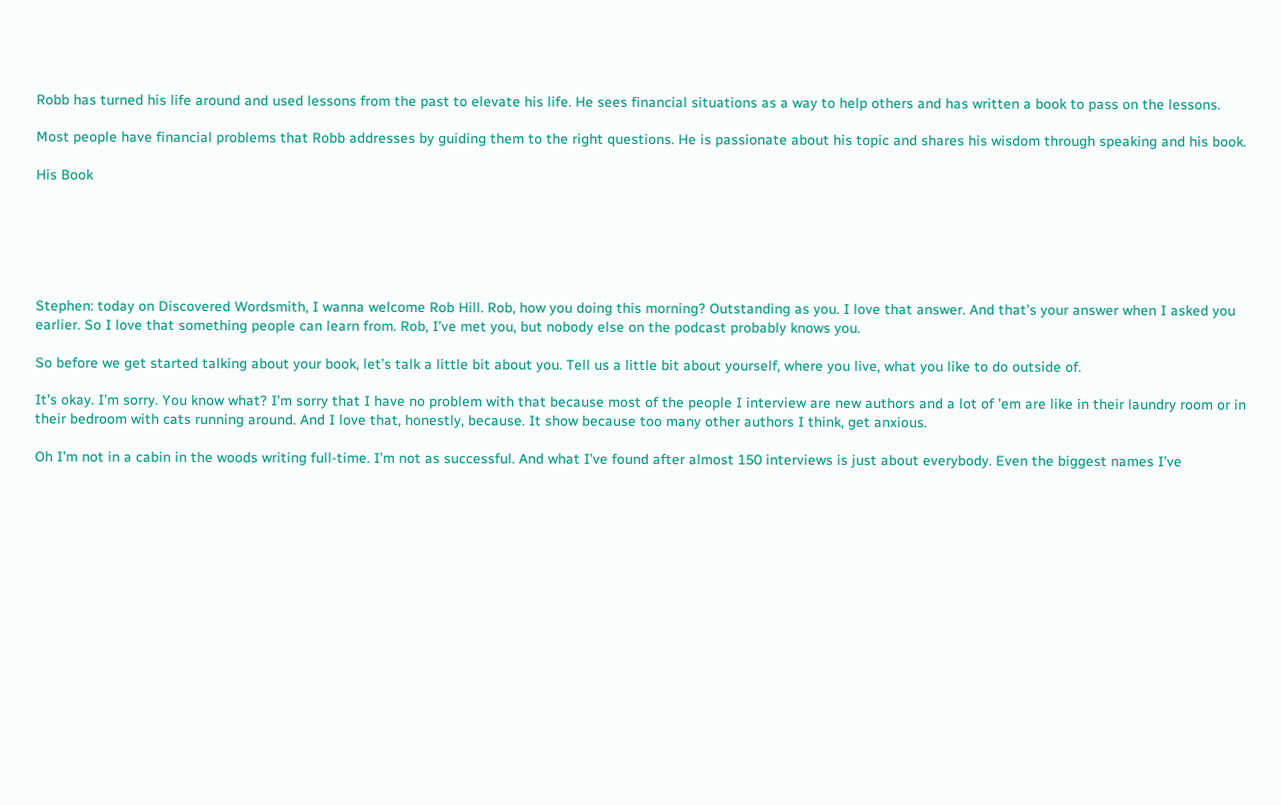Robb has turned his life around and used lessons from the past to elevate his life. He sees financial situations as a way to help others and has written a book to pass on the lessons.

Most people have financial problems that Robb addresses by guiding them to the right questions. He is passionate about his topic and shares his wisdom through speaking and his book.

His Book






Stephen: today on Discovered Wordsmith, I wanna welcome Rob Hill. Rob, how you doing this morning? Outstanding as you. I love that answer. And that’s your answer when I asked you earlier. So I love that something people can learn from. Rob, I’ve met you, but nobody else on the podcast probably knows you.

So before we get started talking about your book, let’s talk a little bit about you. Tell us a little bit about yourself, where you live, what you like to do outside of.

It’s okay. I’m sorry. You know what? I’m sorry that I have no problem with that because most of the people I interview are new authors and a lot of ’em are like in their laundry room or in their bedroom with cats running around. And I love that, honestly, because. It show because too many other authors I think, get anxious.

Oh I’m not in a cabin in the woods writing full-time. I’m not as successful. And what I’ve found after almost 150 interviews is just about everybody. Even the biggest names I’ve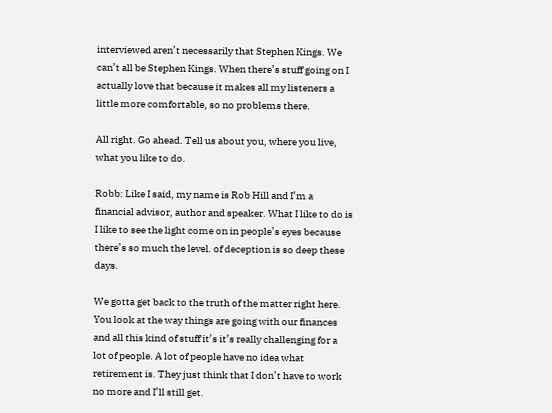interviewed aren’t necessarily that Stephen Kings. We can’t all be Stephen Kings. When there’s stuff going on I actually love that because it makes all my listeners a little more comfortable, so no problems there.

All right. Go ahead. Tell us about you, where you live, what you like to do.

Robb: Like I said, my name is Rob Hill and I’m a financial advisor, author and speaker. What I like to do is I like to see the light come on in people’s eyes because there’s so much the level. of deception is so deep these days.

We gotta get back to the truth of the matter right here. You look at the way things are going with our finances and all this kind of stuff it’s it’s really challenging for a lot of people. A lot of people have no idea what retirement is. They just think that I don’t have to work no more and I’ll still get.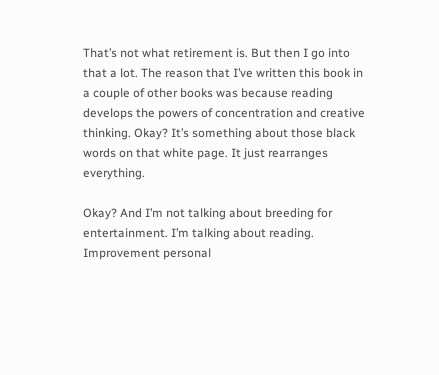That’s not what retirement is. But then I go into that a lot. The reason that I’ve written this book in a couple of other books was because reading develops the powers of concentration and creative thinking. Okay? It’s something about those black words on that white page. It just rearranges everything.

Okay? And I’m not talking about breeding for entertainment. I’m talking about reading. Improvement personal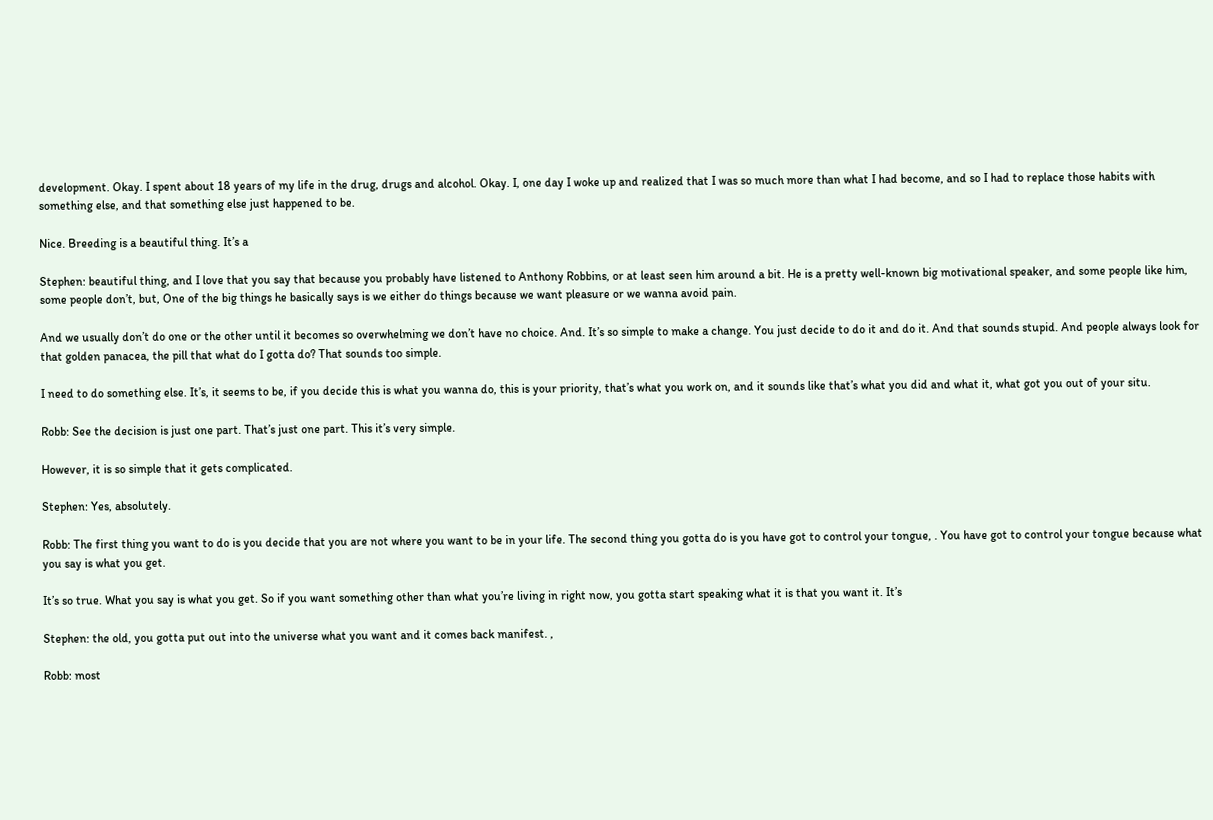development. Okay. I spent about 18 years of my life in the drug, drugs and alcohol. Okay. I, one day I woke up and realized that I was so much more than what I had become, and so I had to replace those habits with something else, and that something else just happened to be.

Nice. Breeding is a beautiful thing. It’s a

Stephen: beautiful thing, and I love that you say that because you probably have listened to Anthony Robbins, or at least seen him around a bit. He is a pretty well-known big motivational speaker, and some people like him, some people don’t, but, One of the big things he basically says is we either do things because we want pleasure or we wanna avoid pain.

And we usually don’t do one or the other until it becomes so overwhelming we don’t have no choice. And. It’s so simple to make a change. You just decide to do it and do it. And that sounds stupid. And people always look for that golden panacea, the pill that what do I gotta do? That sounds too simple.

I need to do something else. It’s, it seems to be, if you decide this is what you wanna do, this is your priority, that’s what you work on, and it sounds like that’s what you did and what it, what got you out of your situ.

Robb: See the decision is just one part. That’s just one part. This it’s very simple.

However, it is so simple that it gets complicated.

Stephen: Yes, absolutely.

Robb: The first thing you want to do is you decide that you are not where you want to be in your life. The second thing you gotta do is you have got to control your tongue, . You have got to control your tongue because what you say is what you get.

It’s so true. What you say is what you get. So if you want something other than what you’re living in right now, you gotta start speaking what it is that you want it. It’s

Stephen: the old, you gotta put out into the universe what you want and it comes back manifest. ,

Robb: most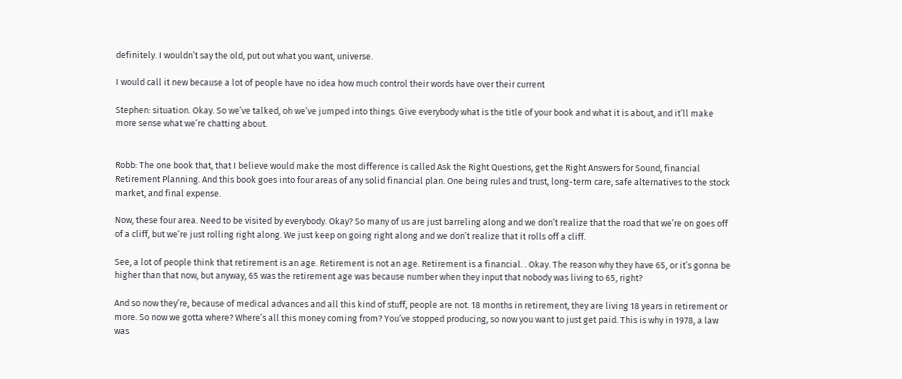definitely. I wouldn’t say the old, put out what you want, universe.

I would call it new because a lot of people have no idea how much control their words have over their current

Stephen: situation. Okay. So we’ve talked, oh we’ve jumped into things. Give everybody what is the title of your book and what it is about, and it’ll make more sense what we’re chatting about.


Robb: The one book that, that I believe would make the most difference is called Ask the Right Questions, get the Right Answers for Sound, financial Retirement Planning. And this book goes into four areas of any solid financial plan. One being rules and trust, long-term care, safe alternatives to the stock market, and final expense.

Now, these four area. Need to be visited by everybody. Okay? So many of us are just barreling along and we don’t realize that the road that we’re on goes off of a cliff, but we’re just rolling right along. We just keep on going right along and we don’t realize that it rolls off a cliff.

See, a lot of people think that retirement is an age. Retirement is not an age. Retirement is a financial. . Okay. The reason why they have 65, or it’s gonna be higher than that now, but anyway, 65 was the retirement age was because number when they input that nobody was living to 65, right?

And so now they’re, because of medical advances and all this kind of stuff, people are not. 18 months in retirement, they are living 18 years in retirement or more. So now we gotta where? Where’s all this money coming from? You’ve stopped producing, so now you want to just get paid. This is why in 1978, a law was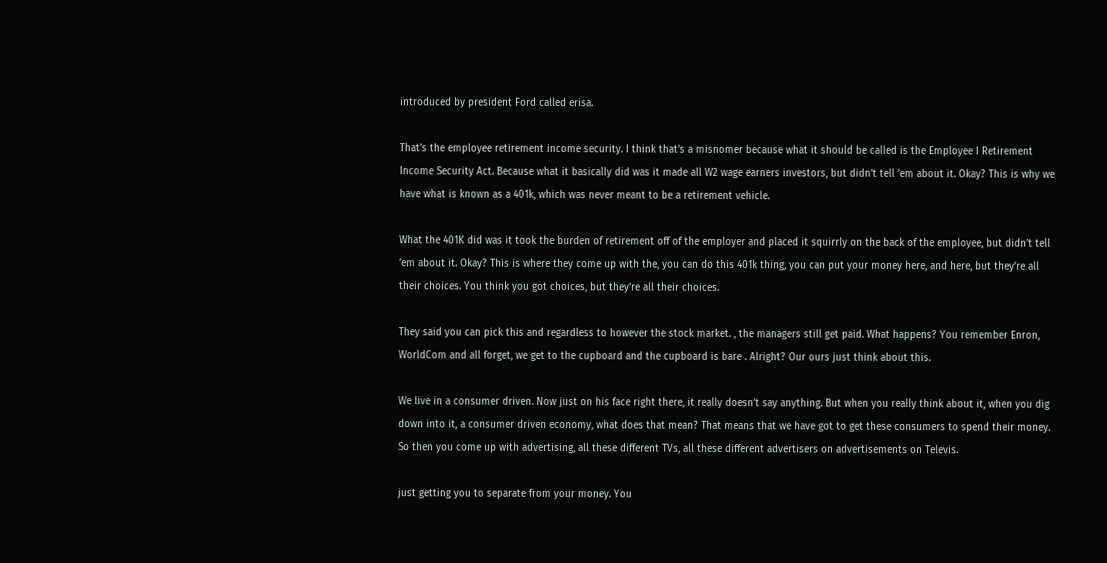introduced by president Ford called erisa.

That’s the employee retirement income security. I think that’s a misnomer because what it should be called is the Employee I Retirement Income Security Act. Because what it basically did was it made all W2 wage earners investors, but didn’t tell ’em about it. Okay? This is why we have what is known as a 401k, which was never meant to be a retirement vehicle.

What the 401K did was it took the burden of retirement off of the employer and placed it squirrly on the back of the employee, but didn’t tell ’em about it. Okay? This is where they come up with the, you can do this 401k thing, you can put your money here, and here, but they’re all their choices. You think you got choices, but they’re all their choices.

They said you can pick this and regardless to however the stock market. , the managers still get paid. What happens? You remember Enron, WorldCom and all forget, we get to the cupboard and the cupboard is bare . Alright? Our ours just think about this.

We live in a consumer driven. Now just on his face right there, it really doesn’t say anything. But when you really think about it, when you dig down into it, a consumer driven economy, what does that mean? That means that we have got to get these consumers to spend their money. So then you come up with advertising, all these different TVs, all these different advertisers on advertisements on Televis.

just getting you to separate from your money. You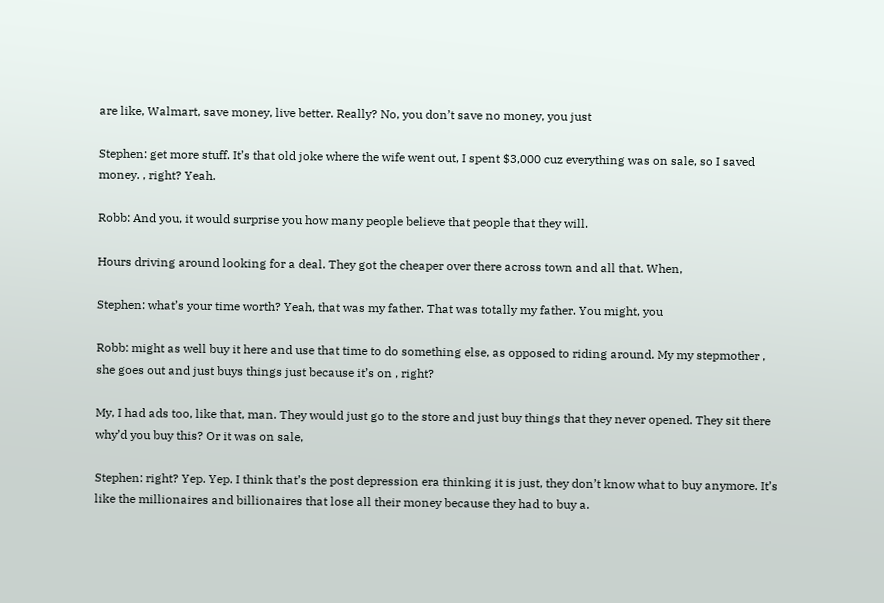are like, Walmart, save money, live better. Really? No, you don’t save no money, you just

Stephen: get more stuff. It’s that old joke where the wife went out, I spent $3,000 cuz everything was on sale, so I saved money. , right? Yeah.

Robb: And you, it would surprise you how many people believe that people that they will.

Hours driving around looking for a deal. They got the cheaper over there across town and all that. When,

Stephen: what’s your time worth? Yeah, that was my father. That was totally my father. You might, you

Robb: might as well buy it here and use that time to do something else, as opposed to riding around. My my stepmother , she goes out and just buys things just because it’s on , right?

My, I had ads too, like that, man. They would just go to the store and just buy things that they never opened. They sit there why’d you buy this? Or it was on sale,

Stephen: right? Yep. Yep. I think that’s the post depression era thinking it is just, they don’t know what to buy anymore. It’s like the millionaires and billionaires that lose all their money because they had to buy a.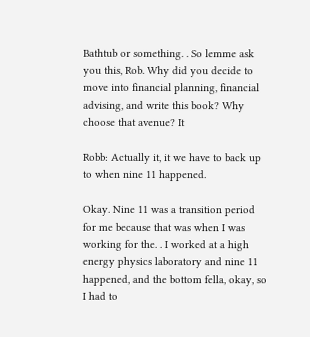Bathtub or something. . So lemme ask you this, Rob. Why did you decide to move into financial planning, financial advising, and write this book? Why choose that avenue? It

Robb: Actually it, it we have to back up to when nine 11 happened.

Okay. Nine 11 was a transition period for me because that was when I was working for the. . I worked at a high energy physics laboratory and nine 11 happened, and the bottom fella, okay, so I had to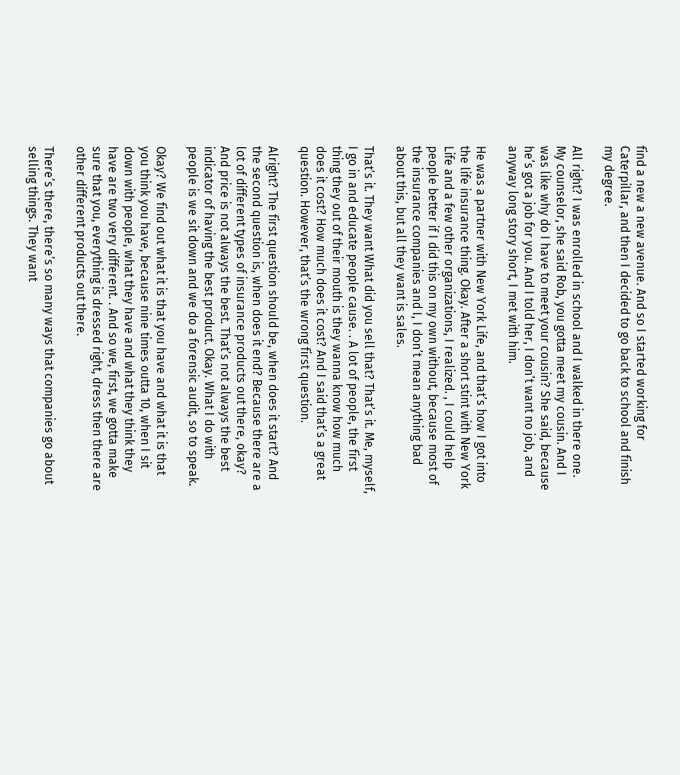find a new a new avenue. And so I started working for Caterpillar, and then I decided to go back to school and finish my degree.

All right? I was enrolled in school and I walked in there one. My counselor, she said Rob, you gotta meet my cousin. And I was like why do I have to meet your cousin? She said, because he’s got a job for you. And I told her, I don’t want no job, and anyway long story short, I met with him.

He was a partner with New York Life, and that’s how I got into the life insurance thing. Okay. After a short stint with New York Life and a few other organizations, I realized. , I could help people better if I did this on my own without, because most of the insurance companies and I, I don’t mean anything bad about this, but all they want is sales.

That’s it. They want What did you sell that? That’s it. Me, myself, I go in and educate people cause. . A lot of people, the first thing they out of their mouth is they wanna know how much does it cost? How much does it cost? And I said that’s a great question. However, that’s the wrong first question.

Alright? The first question should be, when does it start? And the second question is, when does it end? Because there are a lot of different types of insurance products out there, okay? And price is not always the best. That’s not always the best indicator of having the best product. Okay. What I do with people is we sit down and we do a forensic audit, so to speak.

Okay? We find out what it is that you have and what it is that you think you have, because nine times outta 10, when I sit down with people, what they have and what they think they have are two very different. . And so we, first, we gotta make sure that you, everything is dressed right, dress then there are other different products out there.

There’s there, there’s so many ways that companies go about selling things. They want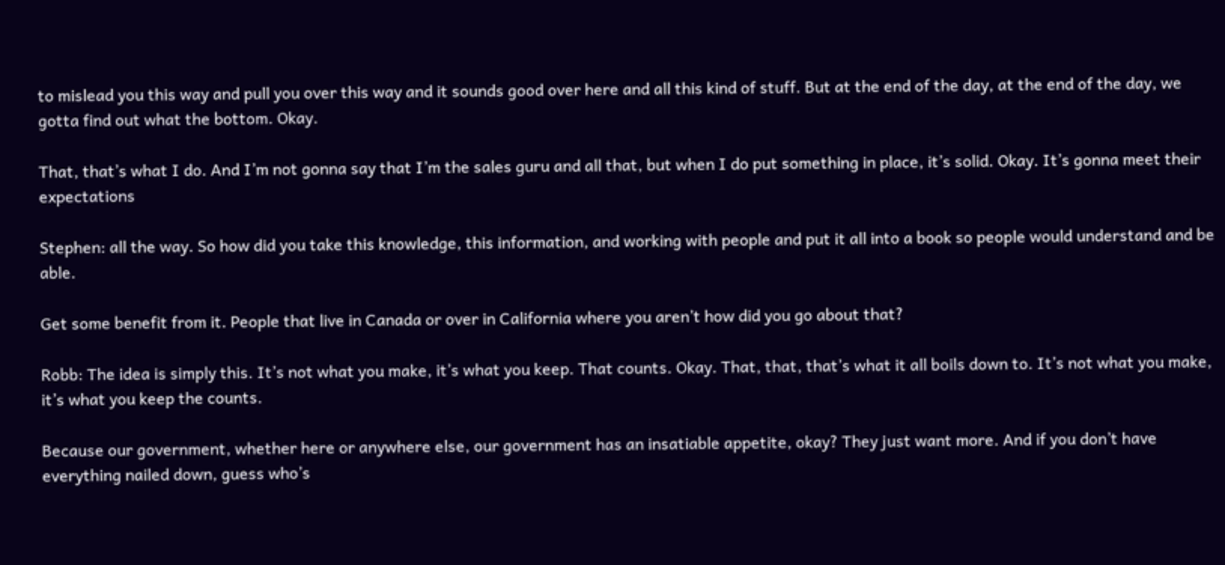to mislead you this way and pull you over this way and it sounds good over here and all this kind of stuff. But at the end of the day, at the end of the day, we gotta find out what the bottom. Okay.

That, that’s what I do. And I’m not gonna say that I’m the sales guru and all that, but when I do put something in place, it’s solid. Okay. It’s gonna meet their expectations

Stephen: all the way. So how did you take this knowledge, this information, and working with people and put it all into a book so people would understand and be able.

Get some benefit from it. People that live in Canada or over in California where you aren’t how did you go about that?

Robb: The idea is simply this. It’s not what you make, it’s what you keep. That counts. Okay. That, that, that’s what it all boils down to. It’s not what you make, it’s what you keep the counts.

Because our government, whether here or anywhere else, our government has an insatiable appetite, okay? They just want more. And if you don’t have everything nailed down, guess who’s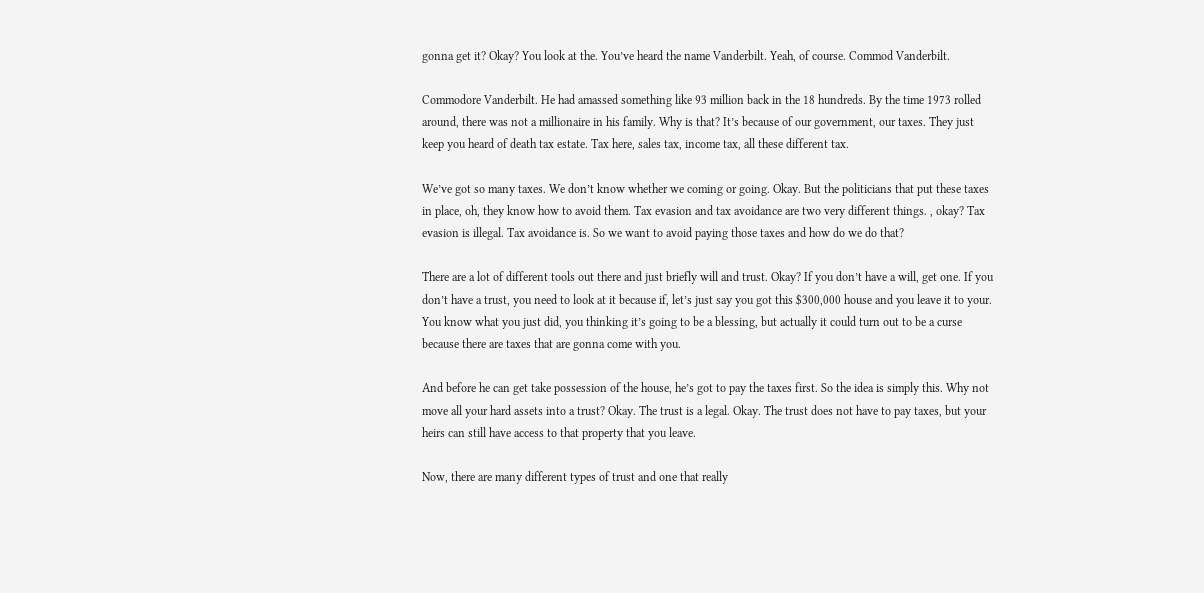gonna get it? Okay? You look at the. You’ve heard the name Vanderbilt. Yeah, of course. Commod Vanderbilt.

Commodore Vanderbilt. He had amassed something like 93 million back in the 18 hundreds. By the time 1973 rolled around, there was not a millionaire in his family. Why is that? It’s because of our government, our taxes. They just keep you heard of death tax estate. Tax here, sales tax, income tax, all these different tax.

We’ve got so many taxes. We don’t know whether we coming or going. Okay. But the politicians that put these taxes in place, oh, they know how to avoid them. Tax evasion and tax avoidance are two very different things. , okay? Tax evasion is illegal. Tax avoidance is. So we want to avoid paying those taxes and how do we do that?

There are a lot of different tools out there and just briefly will and trust. Okay? If you don’t have a will, get one. If you don’t have a trust, you need to look at it because if, let’s just say you got this $300,000 house and you leave it to your. You know what you just did, you thinking it’s going to be a blessing, but actually it could turn out to be a curse because there are taxes that are gonna come with you.

And before he can get take possession of the house, he’s got to pay the taxes first. So the idea is simply this. Why not move all your hard assets into a trust? Okay. The trust is a legal. Okay. The trust does not have to pay taxes, but your heirs can still have access to that property that you leave.

Now, there are many different types of trust and one that really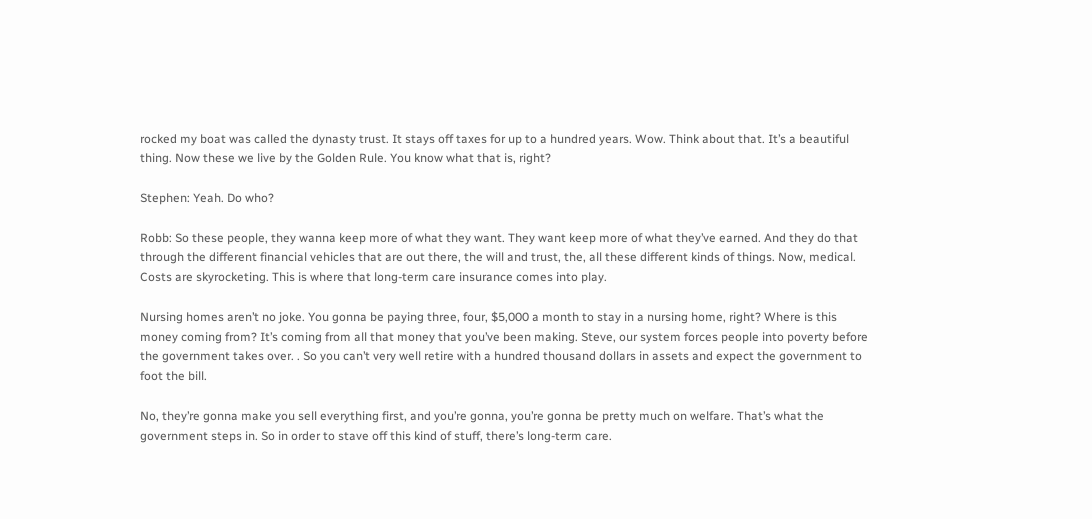rocked my boat was called the dynasty trust. It stays off taxes for up to a hundred years. Wow. Think about that. It’s a beautiful thing. Now these we live by the Golden Rule. You know what that is, right?

Stephen: Yeah. Do who?

Robb: So these people, they wanna keep more of what they want. They want keep more of what they’ve earned. And they do that through the different financial vehicles that are out there, the will and trust, the, all these different kinds of things. Now, medical. Costs are skyrocketing. This is where that long-term care insurance comes into play.

Nursing homes aren’t no joke. You gonna be paying three, four, $5,000 a month to stay in a nursing home, right? Where is this money coming from? It’s coming from all that money that you’ve been making. Steve, our system forces people into poverty before the government takes over. . So you can’t very well retire with a hundred thousand dollars in assets and expect the government to foot the bill.

No, they’re gonna make you sell everything first, and you’re gonna, you’re gonna be pretty much on welfare. That’s what the government steps in. So in order to stave off this kind of stuff, there’s long-term care.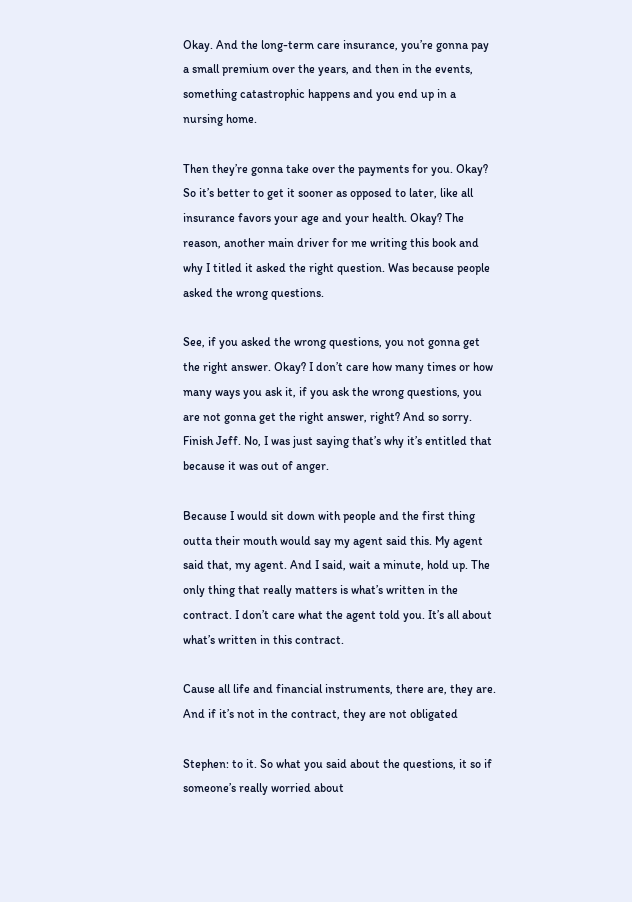Okay. And the long-term care insurance, you’re gonna pay a small premium over the years, and then in the events, something catastrophic happens and you end up in a nursing home.

Then they’re gonna take over the payments for you. Okay? So it’s better to get it sooner as opposed to later, like all insurance favors your age and your health. Okay? The reason, another main driver for me writing this book and why I titled it asked the right question. Was because people asked the wrong questions.

See, if you asked the wrong questions, you not gonna get the right answer. Okay? I don’t care how many times or how many ways you ask it, if you ask the wrong questions, you are not gonna get the right answer, right? And so sorry. Finish Jeff. No, I was just saying that’s why it’s entitled that because it was out of anger.

Because I would sit down with people and the first thing outta their mouth would say my agent said this. My agent said that, my agent. And I said, wait a minute, hold up. The only thing that really matters is what’s written in the contract. I don’t care what the agent told you. It’s all about what’s written in this contract.

Cause all life and financial instruments, there are, they are. And if it’s not in the contract, they are not obligated

Stephen: to it. So what you said about the questions, it so if someone’s really worried about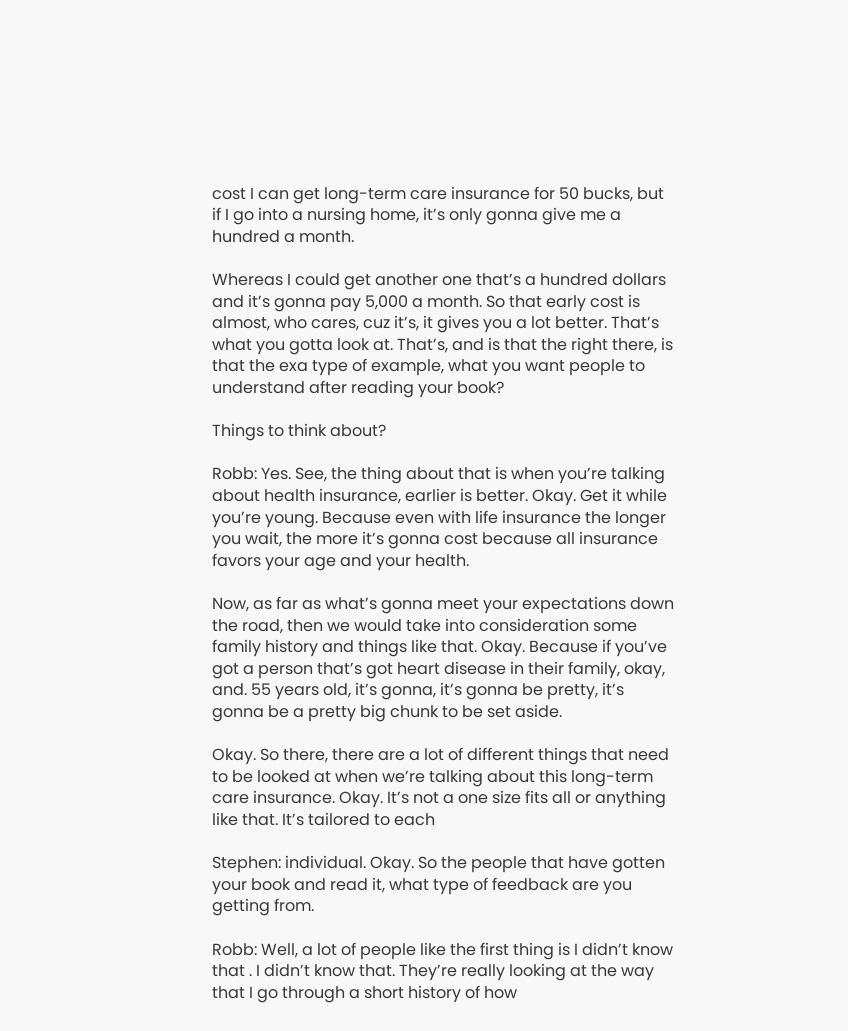cost I can get long-term care insurance for 50 bucks, but if I go into a nursing home, it’s only gonna give me a hundred a month.

Whereas I could get another one that’s a hundred dollars and it’s gonna pay 5,000 a month. So that early cost is almost, who cares, cuz it’s, it gives you a lot better. That’s what you gotta look at. That’s, and is that the right there, is that the exa type of example, what you want people to understand after reading your book?

Things to think about?

Robb: Yes. See, the thing about that is when you’re talking about health insurance, earlier is better. Okay. Get it while you’re young. Because even with life insurance the longer you wait, the more it’s gonna cost because all insurance favors your age and your health.

Now, as far as what’s gonna meet your expectations down the road, then we would take into consideration some family history and things like that. Okay. Because if you’ve got a person that’s got heart disease in their family, okay, and. 55 years old, it’s gonna, it’s gonna be pretty, it’s gonna be a pretty big chunk to be set aside.

Okay. So there, there are a lot of different things that need to be looked at when we’re talking about this long-term care insurance. Okay. It’s not a one size fits all or anything like that. It’s tailored to each

Stephen: individual. Okay. So the people that have gotten your book and read it, what type of feedback are you getting from.

Robb: Well, a lot of people like the first thing is I didn’t know that . I didn’t know that. They’re really looking at the way that I go through a short history of how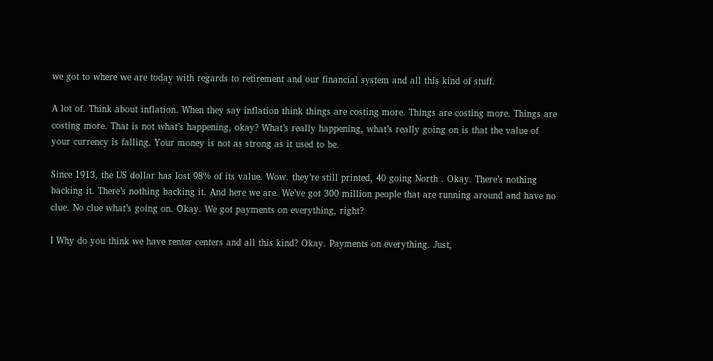we got to where we are today with regards to retirement and our financial system and all this kind of stuff.

A lot of. Think about inflation. When they say inflation think things are costing more. Things are costing more. Things are costing more. That is not what’s happening, okay? What’s really happening, what’s really going on is that the value of your currency is falling. Your money is not as strong as it used to be.

Since 1913, the US dollar has lost 98% of its value. Wow. they’re still printed, 40 going North . Okay. There’s nothing backing it. There’s nothing backing it. And here we are. We’ve got 300 million people that are running around and have no clue. No clue what’s going on. Okay. We got payments on everything, right?

I Why do you think we have renter centers and all this kind? Okay. Payments on everything. Just,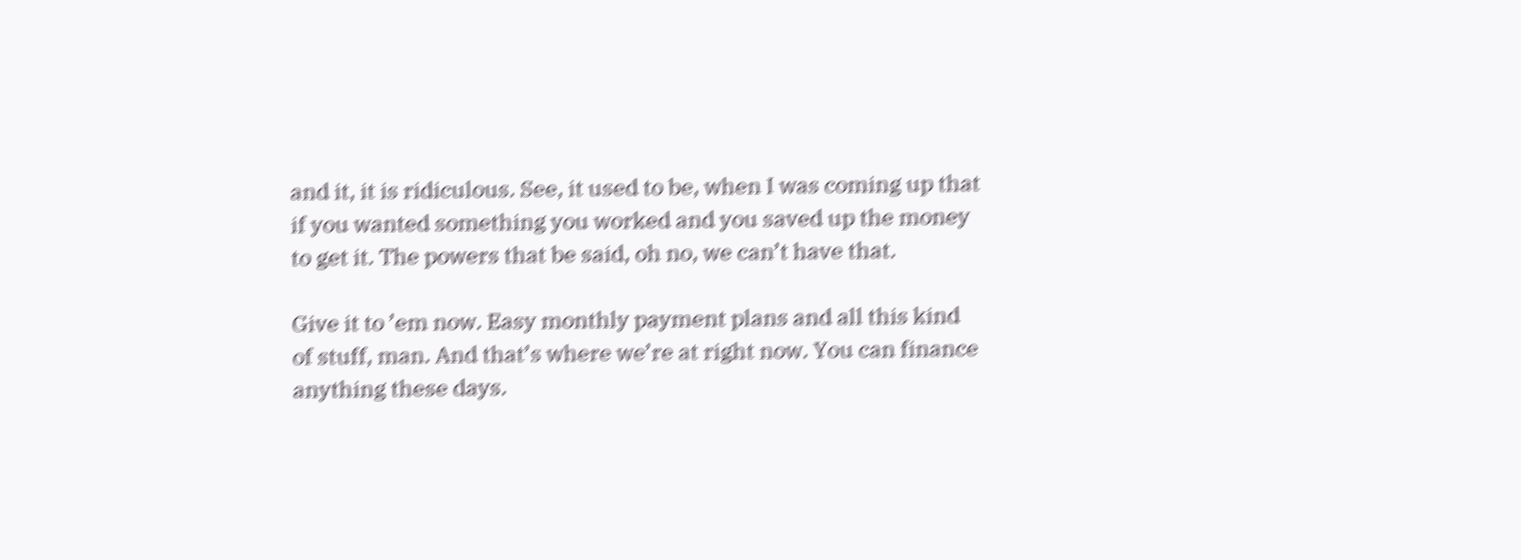and it, it is ridiculous. See, it used to be, when I was coming up that if you wanted something you worked and you saved up the money to get it. The powers that be said, oh no, we can’t have that.

Give it to ’em now. Easy monthly payment plans and all this kind of stuff, man. And that’s where we’re at right now. You can finance anything these days.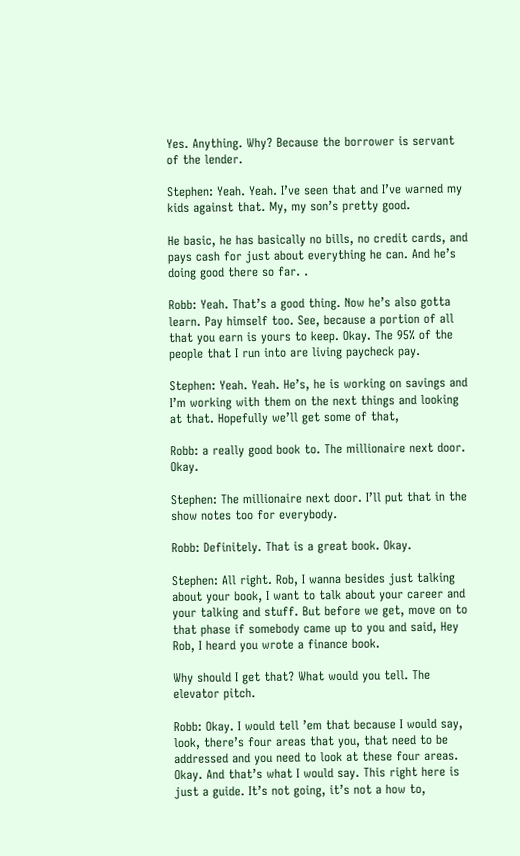Yes. Anything. Why? Because the borrower is servant of the lender.

Stephen: Yeah. Yeah. I’ve seen that and I’ve warned my kids against that. My, my son’s pretty good.

He basic, he has basically no bills, no credit cards, and pays cash for just about everything he can. And he’s doing good there so far. .

Robb: Yeah. That’s a good thing. Now he’s also gotta learn. Pay himself too. See, because a portion of all that you earn is yours to keep. Okay. The 95% of the people that I run into are living paycheck pay.

Stephen: Yeah. Yeah. He’s, he is working on savings and I’m working with them on the next things and looking at that. Hopefully we’ll get some of that,

Robb: a really good book to. The millionaire next door. Okay.

Stephen: The millionaire next door. I’ll put that in the show notes too for everybody.

Robb: Definitely. That is a great book. Okay.

Stephen: All right. Rob, I wanna besides just talking about your book, I want to talk about your career and your talking and stuff. But before we get, move on to that phase if somebody came up to you and said, Hey Rob, I heard you wrote a finance book.

Why should I get that? What would you tell. The elevator pitch.

Robb: Okay. I would tell ’em that because I would say, look, there’s four areas that you, that need to be addressed and you need to look at these four areas. Okay. And that’s what I would say. This right here is just a guide. It’s not going, it’s not a how to,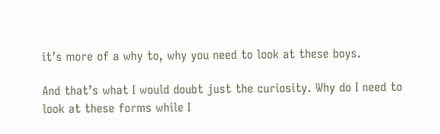it’s more of a why to, why you need to look at these boys.

And that’s what I would doubt just the curiosity. Why do I need to look at these forms while I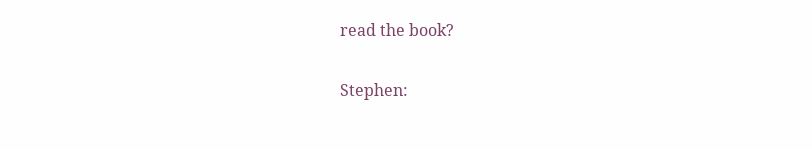read the book?

Stephen: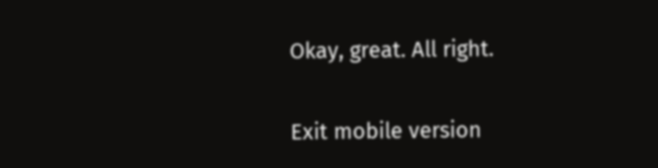Okay, great. All right.

Exit mobile version